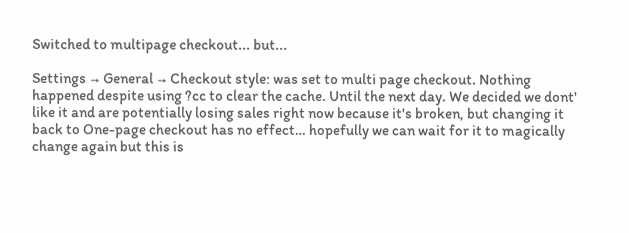Switched to multipage checkout... but...

Settings → General → Checkout style: was set to multi page checkout. Nothing happened despite using ?cc to clear the cache. Until the next day. We decided we dont' like it and are potentially losing sales right now because it's broken, but changing it back to One-page checkout has no effect… hopefully we can wait for it to magically change again but this is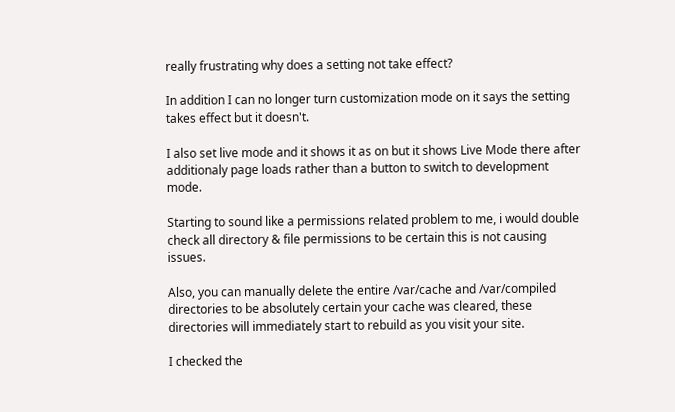really frustrating why does a setting not take effect?

In addition I can no longer turn customization mode on it says the setting takes effect but it doesn't.

I also set live mode and it shows it as on but it shows Live Mode there after additionaly page loads rather than a button to switch to development mode.

Starting to sound like a permissions related problem to me, i would double check all directory & file permissions to be certain this is not causing issues.

Also, you can manually delete the entire /var/cache and /var/compiled directories to be absolutely certain your cache was cleared, these directories will immediately start to rebuild as you visit your site.

I checked the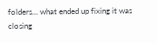folders… what ended up fixing it was closing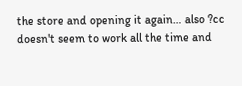the store and opening it again… also ?cc doesn't seem to work all the time and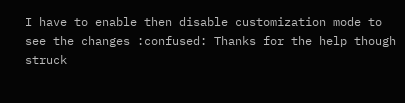I have to enable then disable customization mode to see the changes :confused: Thanks for the help though struck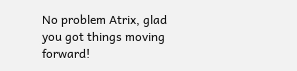No problem Atrix, glad you got things moving forward!